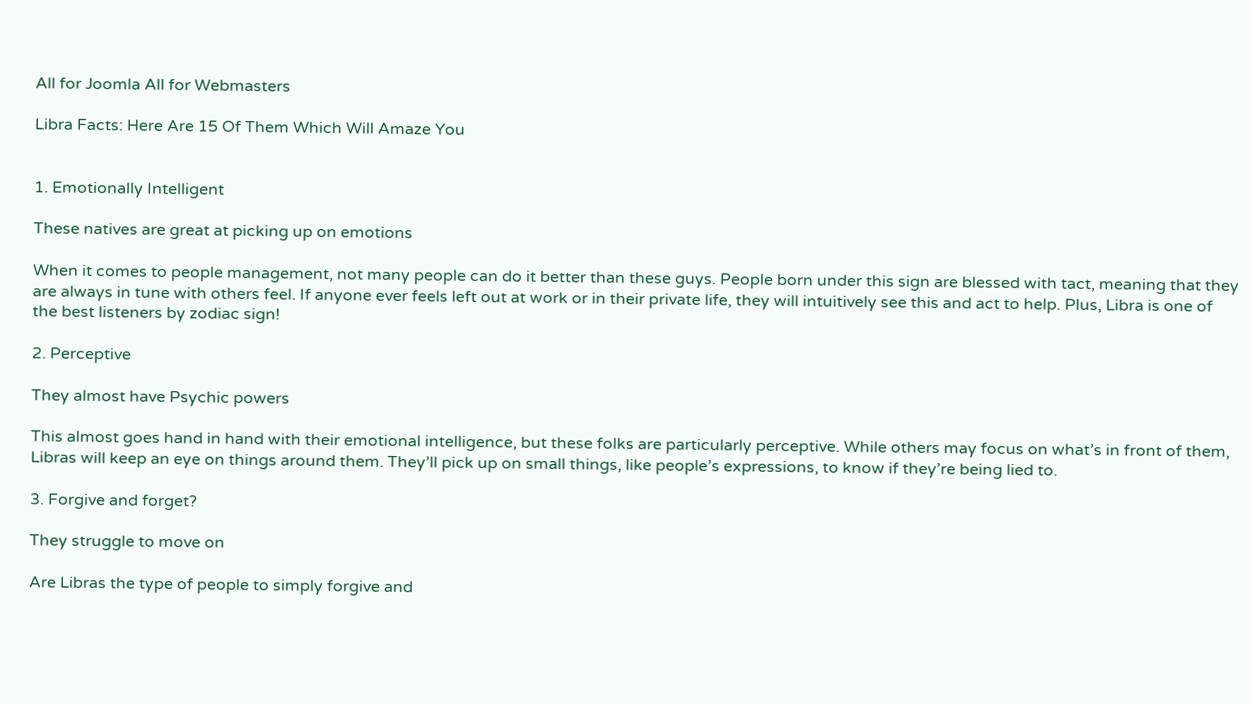All for Joomla All for Webmasters

Libra Facts: Here Are 15 Of Them Which Will Amaze You


1. Emotionally Intelligent

These natives are great at picking up on emotions

When it comes to people management, not many people can do it better than these guys. People born under this sign are blessed with tact, meaning that they are always in tune with others feel. If anyone ever feels left out at work or in their private life, they will intuitively see this and act to help. Plus, Libra is one of the best listeners by zodiac sign!

2. Perceptive

They almost have Psychic powers

This almost goes hand in hand with their emotional intelligence, but these folks are particularly perceptive. While others may focus on what’s in front of them, Libras will keep an eye on things around them. They’ll pick up on small things, like people’s expressions, to know if they’re being lied to.

3. Forgive and forget?

They struggle to move on

Are Libras the type of people to simply forgive and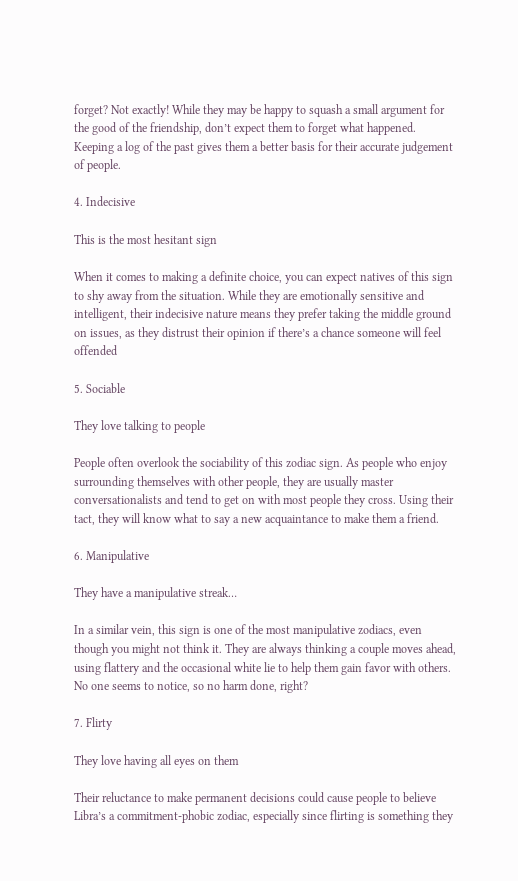forget? Not exactly! While they may be happy to squash a small argument for the good of the friendship, don’t expect them to forget what happened. Keeping a log of the past gives them a better basis for their accurate judgement of people.

4. Indecisive

This is the most hesitant sign

When it comes to making a definite choice, you can expect natives of this sign to shy away from the situation. While they are emotionally sensitive and intelligent, their indecisive nature means they prefer taking the middle ground on issues, as they distrust their opinion if there’s a chance someone will feel offended

5. Sociable

They love talking to people

People often overlook the sociability of this zodiac sign. As people who enjoy surrounding themselves with other people, they are usually master conversationalists and tend to get on with most people they cross. Using their tact, they will know what to say a new acquaintance to make them a friend.

6. Manipulative

They have a manipulative streak…

In a similar vein, this sign is one of the most manipulative zodiacs, even though you might not think it. They are always thinking a couple moves ahead, using flattery and the occasional white lie to help them gain favor with others. No one seems to notice, so no harm done, right?

7. Flirty

They love having all eyes on them

Their reluctance to make permanent decisions could cause people to believe Libra’s a commitment-phobic zodiac, especially since flirting is something they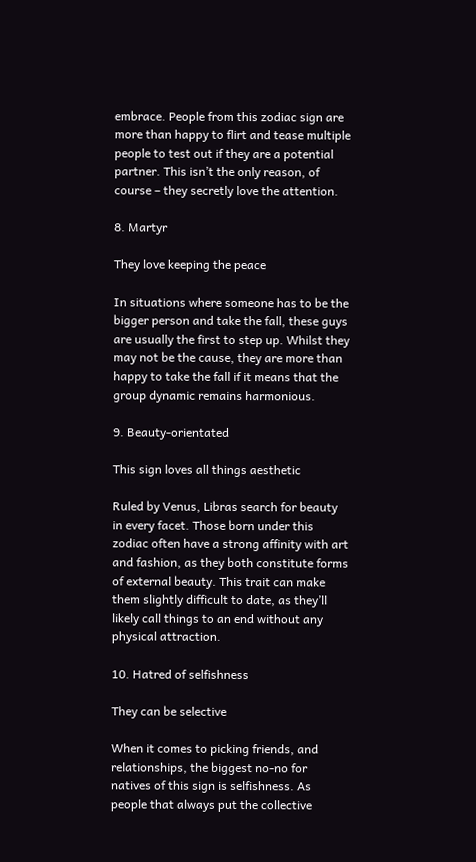embrace. People from this zodiac sign are more than happy to flirt and tease multiple people to test out if they are a potential partner. This isn’t the only reason, of course – they secretly love the attention.

8. Martyr

They love keeping the peace

In situations where someone has to be the bigger person and take the fall, these guys are usually the first to step up. Whilst they may not be the cause, they are more than happy to take the fall if it means that the group dynamic remains harmonious.

9. Beauty-orientated

This sign loves all things aesthetic

Ruled by Venus, Libras search for beauty in every facet. Those born under this zodiac often have a strong affinity with art and fashion, as they both constitute forms of external beauty. This trait can make them slightly difficult to date, as they’ll likely call things to an end without any physical attraction.

10. Hatred of selfishness

They can be selective

When it comes to picking friends, and relationships, the biggest no-no for natives of this sign is selfishness. As people that always put the collective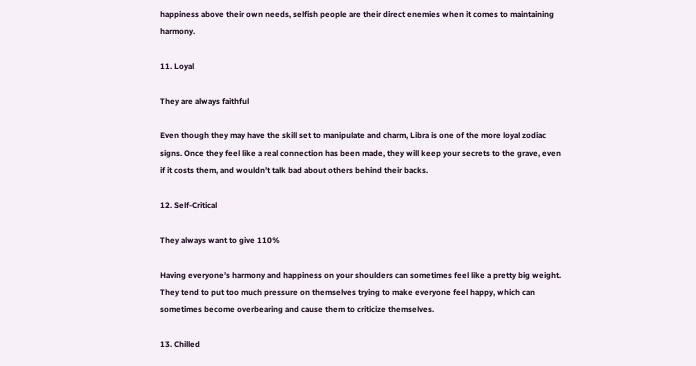happiness above their own needs, selfish people are their direct enemies when it comes to maintaining harmony.

11. Loyal

They are always faithful

Even though they may have the skill set to manipulate and charm, Libra is one of the more loyal zodiac signs. Once they feel like a real connection has been made, they will keep your secrets to the grave, even if it costs them, and wouldn’t talk bad about others behind their backs.

12. Self-Critical

They always want to give 110%

Having everyone’s harmony and happiness on your shoulders can sometimes feel like a pretty big weight. They tend to put too much pressure on themselves trying to make everyone feel happy, which can sometimes become overbearing and cause them to criticize themselves.

13. Chilled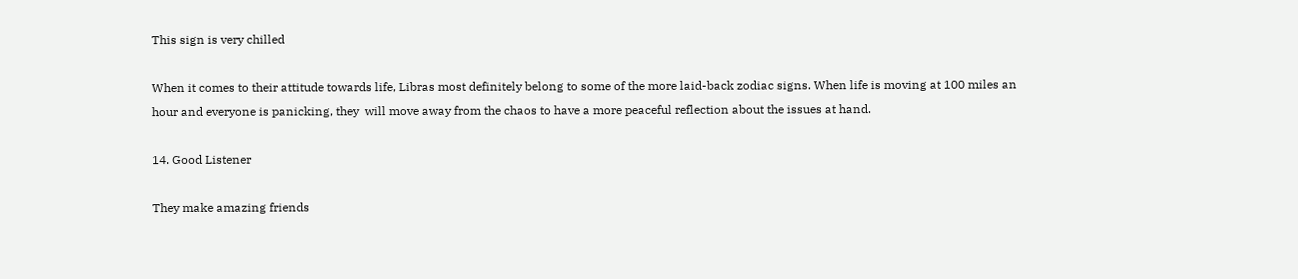This sign is very chilled

When it comes to their attitude towards life, Libras most definitely belong to some of the more laid-back zodiac signs. When life is moving at 100 miles an hour and everyone is panicking, they  will move away from the chaos to have a more peaceful reflection about the issues at hand.

14. Good Listener

They make amazing friends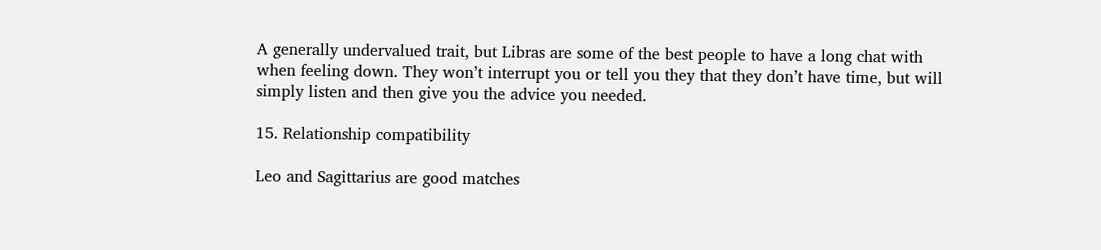A generally undervalued trait, but Libras are some of the best people to have a long chat with when feeling down. They won’t interrupt you or tell you they that they don’t have time, but will simply listen and then give you the advice you needed.

15. Relationship compatibility

Leo and Sagittarius are good matches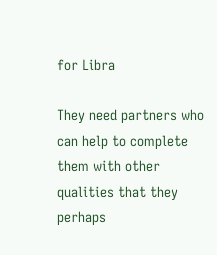for Libra

They need partners who can help to complete them with other qualities that they perhaps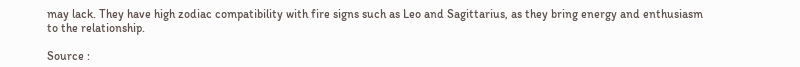may lack. They have high zodiac compatibility with fire signs such as Leo and Sagittarius, as they bring energy and enthusiasm to the relationship.

Source :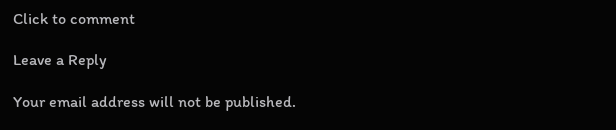Click to comment

Leave a Reply

Your email address will not be published.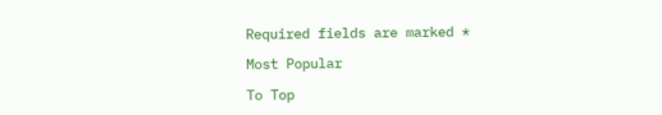Required fields are marked *

Most Popular

To Top